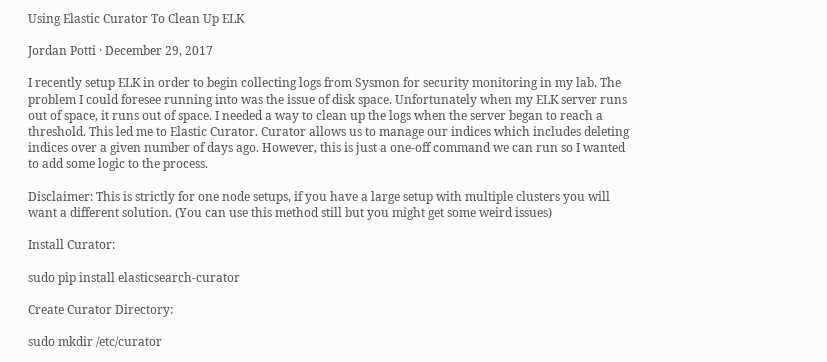Using Elastic Curator To Clean Up ELK

Jordan Potti · December 29, 2017

I recently setup ELK in order to begin collecting logs from Sysmon for security monitoring in my lab. The problem I could foresee running into was the issue of disk space. Unfortunately when my ELK server runs out of space, it runs out of space. I needed a way to clean up the logs when the server began to reach a threshold. This led me to Elastic Curator. Curator allows us to manage our indices which includes deleting indices over a given number of days ago. However, this is just a one-off command we can run so I wanted to add some logic to the process.

Disclaimer: This is strictly for one node setups, if you have a large setup with multiple clusters you will want a different solution. (You can use this method still but you might get some weird issues)

Install Curator:

sudo pip install elasticsearch-curator

Create Curator Directory:

sudo mkdir /etc/curator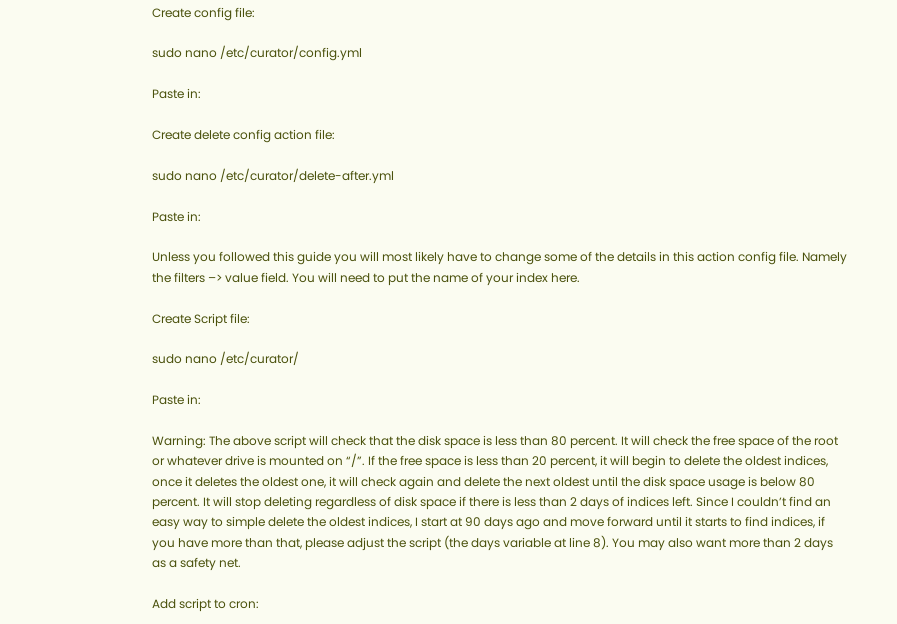Create config file:

sudo nano /etc/curator/config.yml

Paste in:

Create delete config action file:

sudo nano /etc/curator/delete-after.yml

Paste in:

Unless you followed this guide you will most likely have to change some of the details in this action config file. Namely the filters –> value field. You will need to put the name of your index here.

Create Script file:

sudo nano /etc/curator/

Paste in:

Warning: The above script will check that the disk space is less than 80 percent. It will check the free space of the root or whatever drive is mounted on “/”. If the free space is less than 20 percent, it will begin to delete the oldest indices, once it deletes the oldest one, it will check again and delete the next oldest until the disk space usage is below 80 percent. It will stop deleting regardless of disk space if there is less than 2 days of indices left. Since I couldn’t find an easy way to simple delete the oldest indices, I start at 90 days ago and move forward until it starts to find indices, if you have more than that, please adjust the script (the days variable at line 8). You may also want more than 2 days as a safety net.

Add script to cron: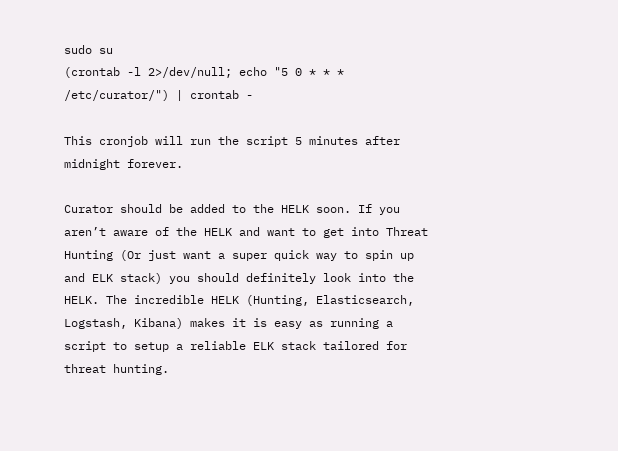sudo su
(crontab -l 2>/dev/null; echo "5 0 * * * /etc/curator/") | crontab -

This cronjob will run the script 5 minutes after midnight forever.

Curator should be added to the HELK soon. If you aren’t aware of the HELK and want to get into Threat Hunting (Or just want a super quick way to spin up and ELK stack) you should definitely look into the HELK. The incredible HELK (Hunting, Elasticsearch, Logstash, Kibana) makes it is easy as running a script to setup a reliable ELK stack tailored for threat hunting.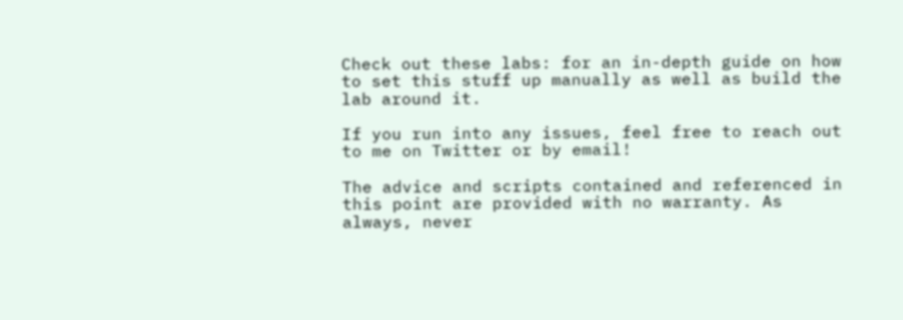Check out these labs: for an in-depth guide on how to set this stuff up manually as well as build the lab around it.

If you run into any issues, feel free to reach out to me on Twitter or by email!

The advice and scripts contained and referenced in this point are provided with no warranty. As always, never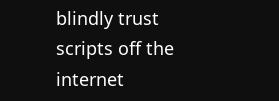blindly trust scripts off the internet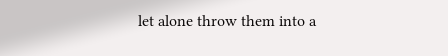let alone throw them into a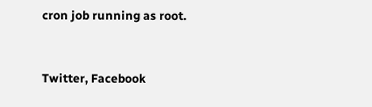cron job running as root.


Twitter, Facebook